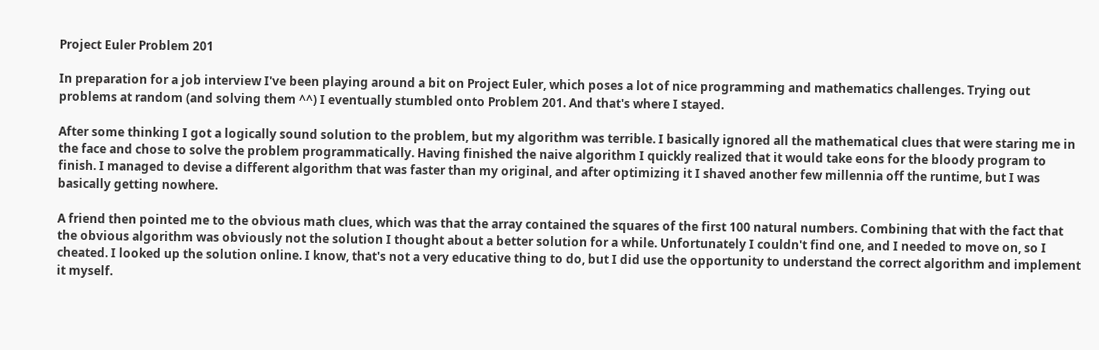Project Euler Problem 201

In preparation for a job interview I've been playing around a bit on Project Euler, which poses a lot of nice programming and mathematics challenges. Trying out problems at random (and solving them ^^) I eventually stumbled onto Problem 201. And that's where I stayed.

After some thinking I got a logically sound solution to the problem, but my algorithm was terrible. I basically ignored all the mathematical clues that were staring me in the face and chose to solve the problem programmatically. Having finished the naive algorithm I quickly realized that it would take eons for the bloody program to finish. I managed to devise a different algorithm that was faster than my original, and after optimizing it I shaved another few millennia off the runtime, but I was basically getting nowhere.

A friend then pointed me to the obvious math clues, which was that the array contained the squares of the first 100 natural numbers. Combining that with the fact that the obvious algorithm was obviously not the solution I thought about a better solution for a while. Unfortunately I couldn't find one, and I needed to move on, so I cheated. I looked up the solution online. I know, that's not a very educative thing to do, but I did use the opportunity to understand the correct algorithm and implement it myself.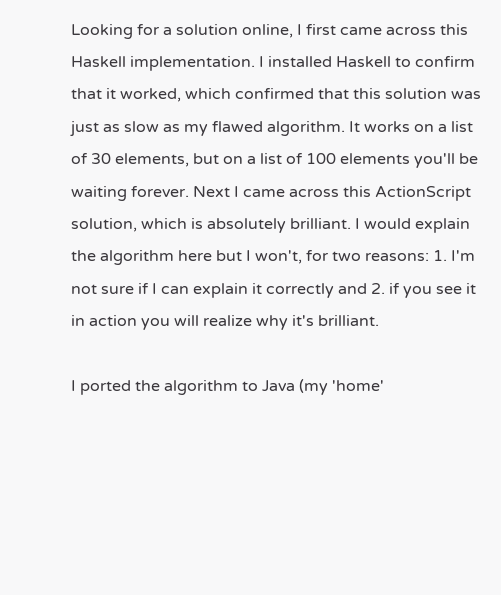Looking for a solution online, I first came across this Haskell implementation. I installed Haskell to confirm that it worked, which confirmed that this solution was just as slow as my flawed algorithm. It works on a list of 30 elements, but on a list of 100 elements you'll be waiting forever. Next I came across this ActionScript solution, which is absolutely brilliant. I would explain the algorithm here but I won't, for two reasons: 1. I'm not sure if I can explain it correctly and 2. if you see it in action you will realize why it's brilliant.

I ported the algorithm to Java (my 'home'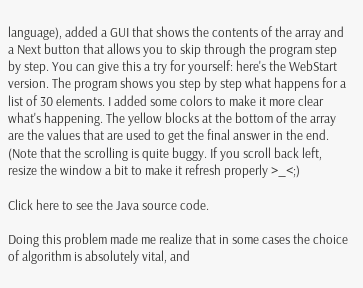language), added a GUI that shows the contents of the array and a Next button that allows you to skip through the program step by step. You can give this a try for yourself: here's the WebStart version. The program shows you step by step what happens for a list of 30 elements. I added some colors to make it more clear what's happening. The yellow blocks at the bottom of the array are the values that are used to get the final answer in the end. (Note that the scrolling is quite buggy. If you scroll back left, resize the window a bit to make it refresh properly >_<;)

Click here to see the Java source code.

Doing this problem made me realize that in some cases the choice of algorithm is absolutely vital, and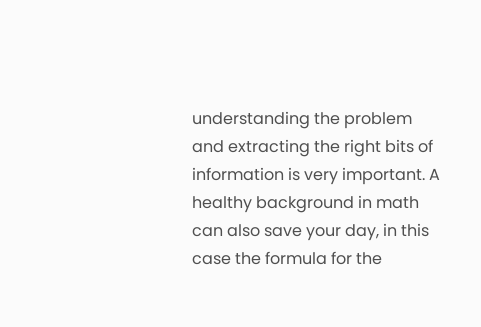understanding the problem and extracting the right bits of information is very important. A healthy background in math can also save your day, in this case the formula for the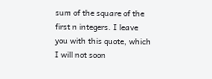sum of the square of the first n integers. I leave you with this quote, which I will not soon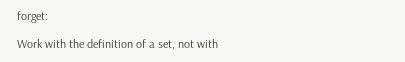forget:

Work with the definition of a set, not with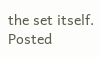the set itself.
Posted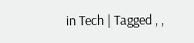in Tech | Tagged , ,